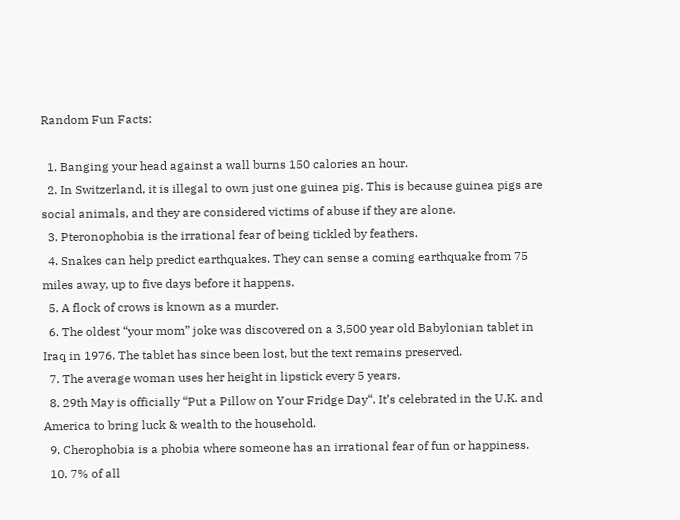Random Fun Facts:

  1. Banging your head against a wall burns 150 calories an hour.
  2. In Switzerland, it is illegal to own just one guinea pig. This is because guinea pigs are social animals, and they are considered victims of abuse if they are alone.
  3. Pteronophobia is the irrational fear of being tickled by feathers.
  4. Snakes can help predict earthquakes. They can sense a coming earthquake from 75 miles away, up to five days before it happens.
  5. A flock of crows is known as a murder.
  6. The oldest “your mom” joke was discovered on a 3,500 year old Babylonian tablet in Iraq in 1976. The tablet has since been lost, but the text remains preserved.
  7. The average woman uses her height in lipstick every 5 years.
  8. 29th May is officially “Put a Pillow on Your Fridge Day“. It’s celebrated in the U.K. and America to bring luck & wealth to the household.
  9. Cherophobia is a phobia where someone has an irrational fear of fun or happiness.
  10. 7% of all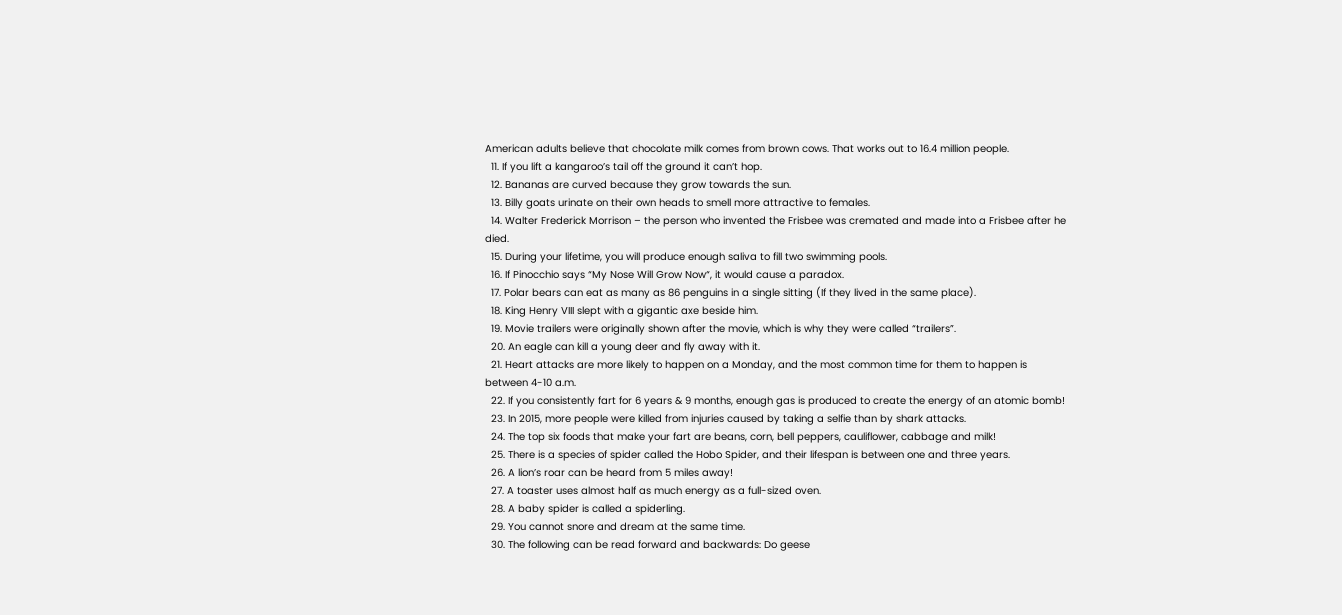American adults believe that chocolate milk comes from brown cows. That works out to 16.4 million people.
  11. If you lift a kangaroo’s tail off the ground it can’t hop.
  12. Bananas are curved because they grow towards the sun.
  13. Billy goats urinate on their own heads to smell more attractive to females.
  14. Walter Frederick Morrison – the person who invented the Frisbee was cremated and made into a Frisbee after he died.
  15. During your lifetime, you will produce enough saliva to fill two swimming pools.
  16. If Pinocchio says “My Nose Will Grow Now“, it would cause a paradox.
  17. Polar bears can eat as many as 86 penguins in a single sitting (If they lived in the same place).
  18. King Henry VIII slept with a gigantic axe beside him.
  19. Movie trailers were originally shown after the movie, which is why they were called “trailers”.
  20. An eagle can kill a young deer and fly away with it.
  21. Heart attacks are more likely to happen on a Monday, and the most common time for them to happen is between 4-10 a.m.
  22. If you consistently fart for 6 years & 9 months, enough gas is produced to create the energy of an atomic bomb!
  23. In 2015, more people were killed from injuries caused by taking a selfie than by shark attacks.
  24. The top six foods that make your fart are beans, corn, bell peppers, cauliflower, cabbage and milk!
  25. There is a species of spider called the Hobo Spider, and their lifespan is between one and three years.
  26. A lion’s roar can be heard from 5 miles away!
  27. A toaster uses almost half as much energy as a full-sized oven.
  28. A baby spider is called a spiderling.
  29. You cannot snore and dream at the same time.
  30. The following can be read forward and backwards: Do geese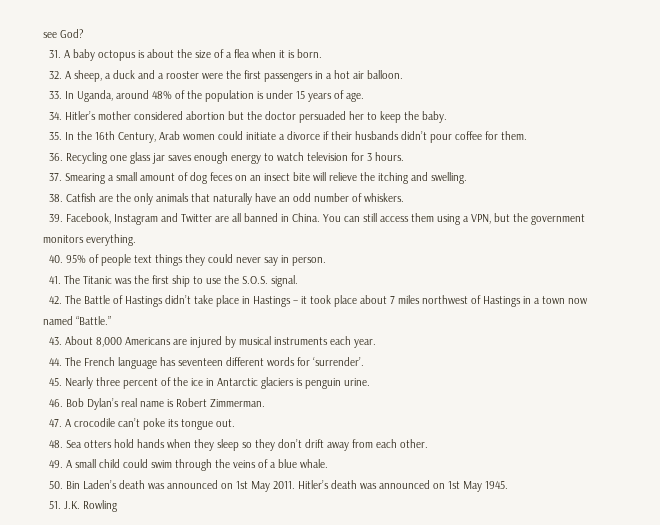see God?
  31. A baby octopus is about the size of a flea when it is born.
  32. A sheep, a duck and a rooster were the first passengers in a hot air balloon.
  33. In Uganda, around 48% of the population is under 15 years of age.
  34. Hitler’s mother considered abortion but the doctor persuaded her to keep the baby.
  35. In the 16th Century, Arab women could initiate a divorce if their husbands didn’t pour coffee for them.
  36. Recycling one glass jar saves enough energy to watch television for 3 hours.
  37. Smearing a small amount of dog feces on an insect bite will relieve the itching and swelling.
  38. Catfish are the only animals that naturally have an odd number of whiskers.
  39. Facebook, Instagram and Twitter are all banned in China. You can still access them using a VPN, but the government monitors everything.
  40. 95% of people text things they could never say in person.
  41. The Titanic was the first ship to use the S.O.S. signal.
  42. The Battle of Hastings didn’t take place in Hastings – it took place about 7 miles northwest of Hastings in a town now named “Battle.”
  43. About 8,000 Americans are injured by musical instruments each year.
  44. The French language has seventeen different words for ‘surrender’.
  45. Nearly three percent of the ice in Antarctic glaciers is penguin urine.
  46. Bob Dylan’s real name is Robert Zimmerman.
  47. A crocodile can’t poke its tongue out.
  48. Sea otters hold hands when they sleep so they don’t drift away from each other.
  49. A small child could swim through the veins of a blue whale.
  50. Bin Laden’s death was announced on 1st May 2011. Hitler’s death was announced on 1st May 1945.
  51. J.K. Rowling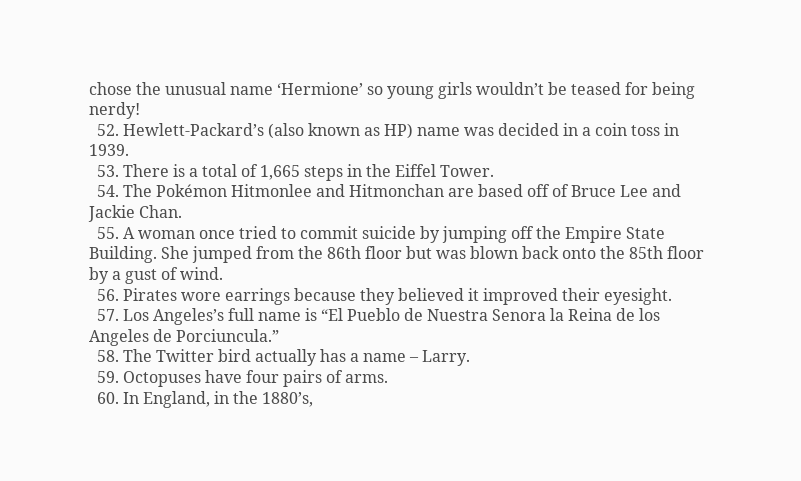chose the unusual name ‘Hermione’ so young girls wouldn’t be teased for being nerdy!
  52. Hewlett-Packard’s (also known as HP) name was decided in a coin toss in 1939.
  53. There is a total of 1,665 steps in the Eiffel Tower.
  54. The Pokémon Hitmonlee and Hitmonchan are based off of Bruce Lee and Jackie Chan.
  55. A woman once tried to commit suicide by jumping off the Empire State Building. She jumped from the 86th floor but was blown back onto the 85th floor by a gust of wind.
  56. Pirates wore earrings because they believed it improved their eyesight.
  57. Los Angeles’s full name is “El Pueblo de Nuestra Senora la Reina de los Angeles de Porciuncula.”
  58. The Twitter bird actually has a name – Larry.
  59. Octopuses have four pairs of arms.
  60. In England, in the 1880’s,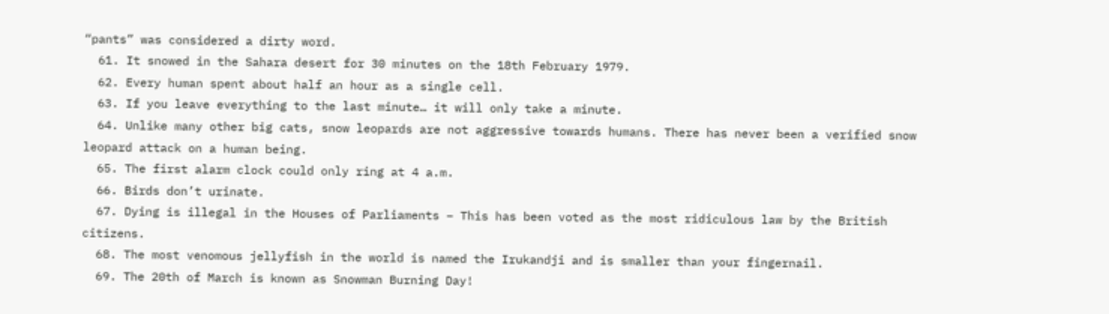“pants” was considered a dirty word.
  61. It snowed in the Sahara desert for 30 minutes on the 18th February 1979.
  62. Every human spent about half an hour as a single cell.
  63. If you leave everything to the last minute… it will only take a minute.
  64. Unlike many other big cats, snow leopards are not aggressive towards humans. There has never been a verified snow leopard attack on a human being.
  65. The first alarm clock could only ring at 4 a.m.
  66. Birds don’t urinate.
  67. Dying is illegal in the Houses of Parliaments – This has been voted as the most ridiculous law by the British citizens.
  68. The most venomous jellyfish in the world is named the Irukandji and is smaller than your fingernail.
  69. The 20th of March is known as Snowman Burning Day!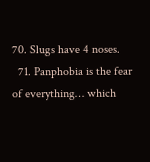70. Slugs have 4 noses.
  71. Panphobia is the fear of everything… which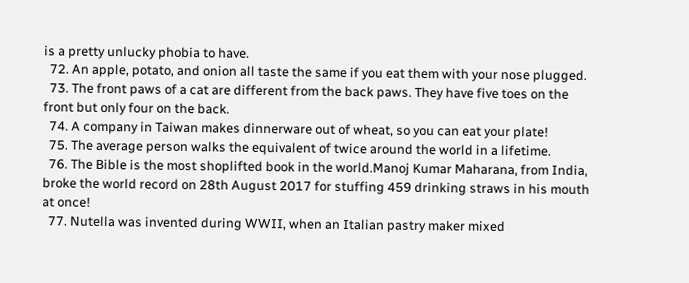is a pretty unlucky phobia to have.
  72. An apple, potato, and onion all taste the same if you eat them with your nose plugged.
  73. The front paws of a cat are different from the back paws. They have five toes on the front but only four on the back.
  74. A company in Taiwan makes dinnerware out of wheat, so you can eat your plate!
  75. The average person walks the equivalent of twice around the world in a lifetime.
  76. The Bible is the most shoplifted book in the world.Manoj Kumar Maharana, from India, broke the world record on 28th August 2017 for stuffing 459 drinking straws in his mouth at once!
  77. Nutella was invented during WWII, when an Italian pastry maker mixed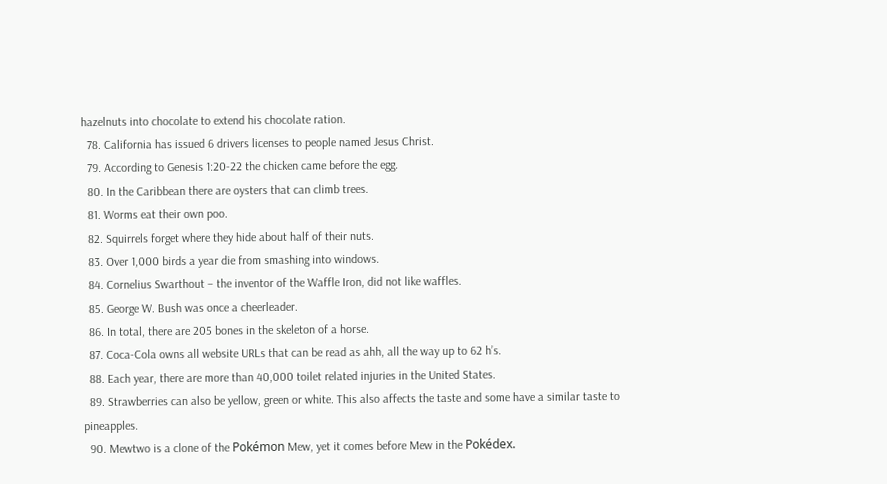hazelnuts into chocolate to extend his chocolate ration.
  78. California has issued 6 drivers licenses to people named Jesus Christ.
  79. According to Genesis 1:20-22 the chicken came before the egg.
  80. In the Caribbean there are oysters that can climb trees.
  81. Worms eat their own poo.
  82. Squirrels forget where they hide about half of their nuts.
  83. Over 1,000 birds a year die from smashing into windows.
  84. Cornelius Swarthout – the inventor of the Waffle Iron, did not like waffles.
  85. George W. Bush was once a cheerleader.
  86. In total, there are 205 bones in the skeleton of a horse.
  87. Coca-Cola owns all website URLs that can be read as ahh, all the way up to 62 h’s.
  88. Each year, there are more than 40,000 toilet related injuries in the United States.
  89. Strawberries can also be yellow, green or white. This also affects the taste and some have a similar taste to pineapples.
  90. Mewtwo is a clone of the Pokémon Mew, yet it comes before Mew in the Pokédex.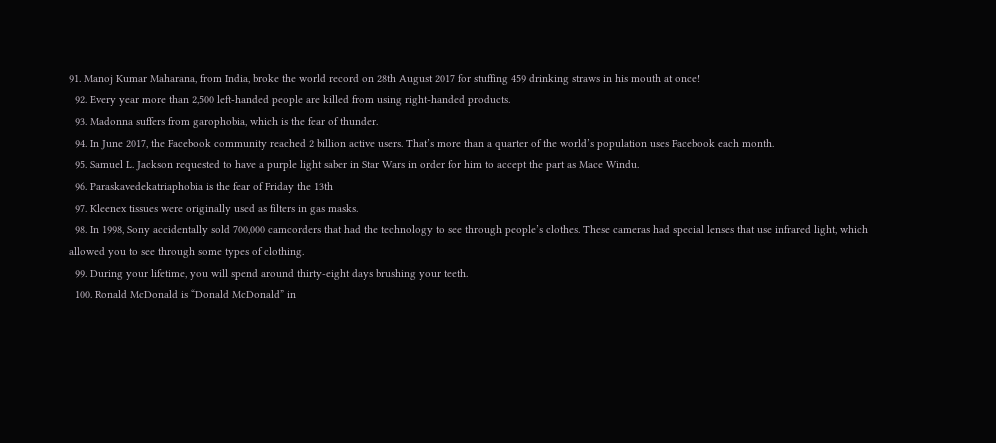91. Manoj Kumar Maharana, from India, broke the world record on 28th August 2017 for stuffing 459 drinking straws in his mouth at once!
  92. Every year more than 2,500 left-handed people are killed from using right-handed products.
  93. Madonna suffers from garophobia, which is the fear of thunder.
  94. In June 2017, the Facebook community reached 2 billion active users. That’s more than a quarter of the world’s population uses Facebook each month.
  95. Samuel L. Jackson requested to have a purple light saber in Star Wars in order for him to accept the part as Mace Windu.
  96. Paraskavedekatriaphobia is the fear of Friday the 13th
  97. Kleenex tissues were originally used as filters in gas masks.
  98. In 1998, Sony accidentally sold 700,000 camcorders that had the technology to see through people’s clothes. These cameras had special lenses that use infrared light, which allowed you to see through some types of clothing.
  99. During your lifetime, you will spend around thirty-eight days brushing your teeth.
  100. Ronald McDonald is “Donald McDonald” in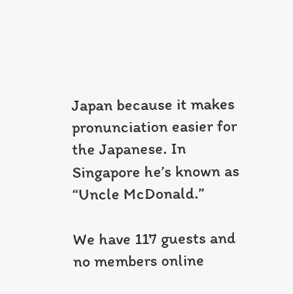Japan because it makes pronunciation easier for the Japanese. In Singapore he’s known as “Uncle McDonald.”

We have 117 guests and no members online